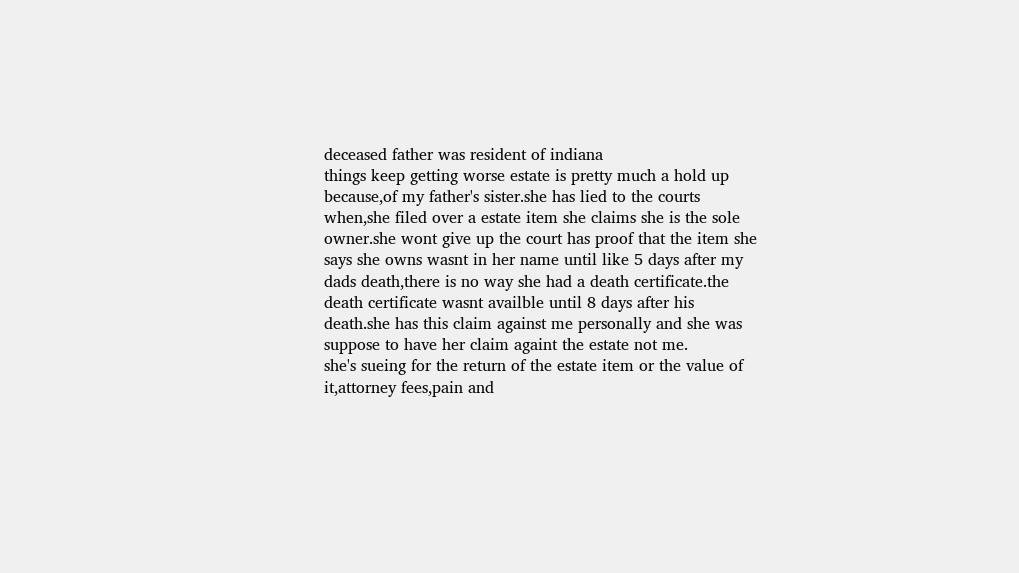deceased father was resident of indiana
things keep getting worse estate is pretty much a hold up because,of my father's sister.she has lied to the courts when,she filed over a estate item she claims she is the sole owner.she wont give up the court has proof that the item she says she owns wasnt in her name until like 5 days after my dads death,there is no way she had a death certificate.the death certificate wasnt availble until 8 days after his death.she has this claim against me personally and she was suppose to have her claim againt the estate not me.
she's sueing for the return of the estate item or the value of it,attorney fees,pain and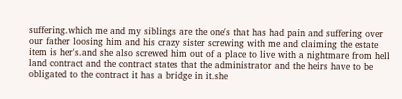suffering.which me and my siblings are the one's that has had pain and suffering over our father loosing him and his crazy sister screwing with me and claiming the estate item is her's.and she also screwed him out of a place to live with a nightmare from hell land contract and the contract states that the administrator and the heirs have to be obligated to the contract it has a bridge in it.she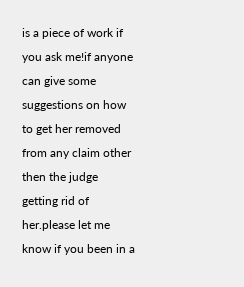is a piece of work if you ask me!if anyone can give some suggestions on how to get her removed from any claim other then the judge getting rid of her.please let me know if you been in a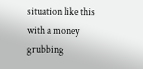situation like this with a money grubbing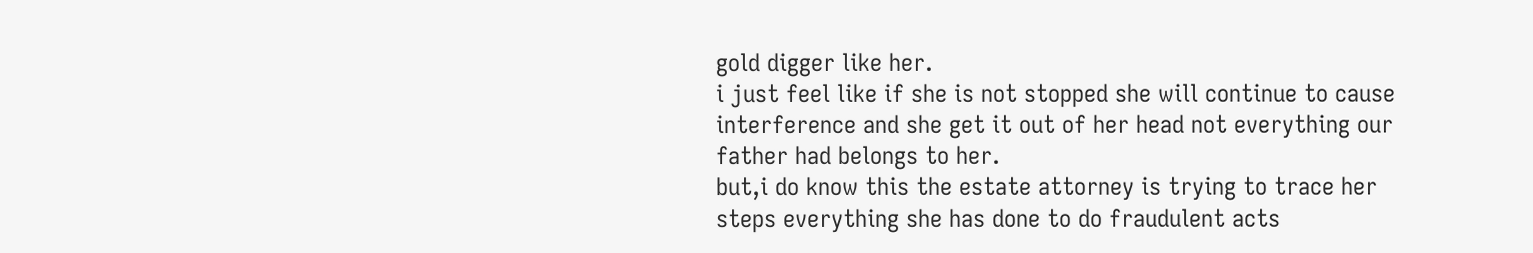gold digger like her.
i just feel like if she is not stopped she will continue to cause interference and she get it out of her head not everything our father had belongs to her.
but,i do know this the estate attorney is trying to trace her steps everything she has done to do fraudulent acts